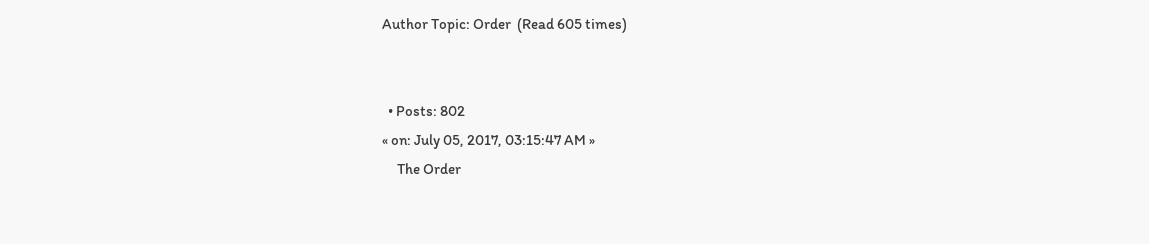Author Topic: Order  (Read 605 times)


  • Posts: 802
« on: July 05, 2017, 03:15:47 AM »
     The Order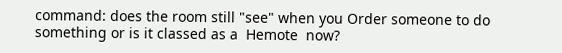command: does the room still "see" when you Order someone to do something or is it classed as a  Hemote  now?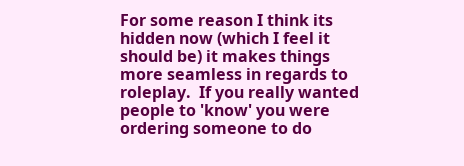For some reason I think its hidden now (which I feel it should be) it makes things more seamless in regards to roleplay.  If you really wanted people to 'know' you were ordering someone to do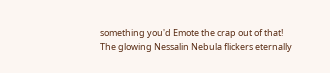something you'd Emote the crap out of that!
The glowing Nessalin Nebula flickers eternally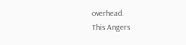overhead.
This Angers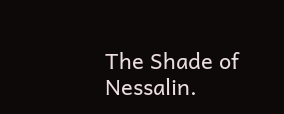The Shade of Nessalin.